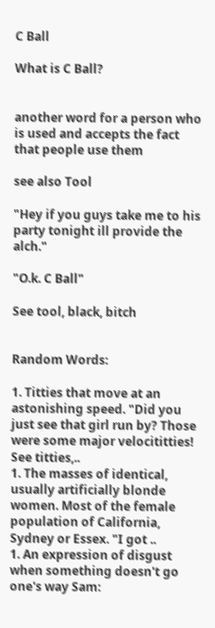C Ball

What is C Ball?


another word for a person who is used and accepts the fact that people use them

see also Tool

"Hey if you guys take me to his party tonight ill provide the alch."

"O.k. C Ball"

See tool, black, bitch


Random Words:

1. Titties that move at an astonishing speed. "Did you just see that girl run by? Those were some major velocititties! See titties,..
1. The masses of identical, usually artificially blonde women. Most of the female population of California, Sydney or Essex. "I got ..
1. An expression of disgust when something doesn't go one's way Sam: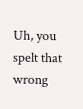Uh, you spelt that wrong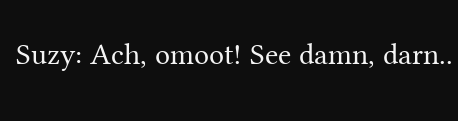Suzy: Ach, omoot! See damn, darn..